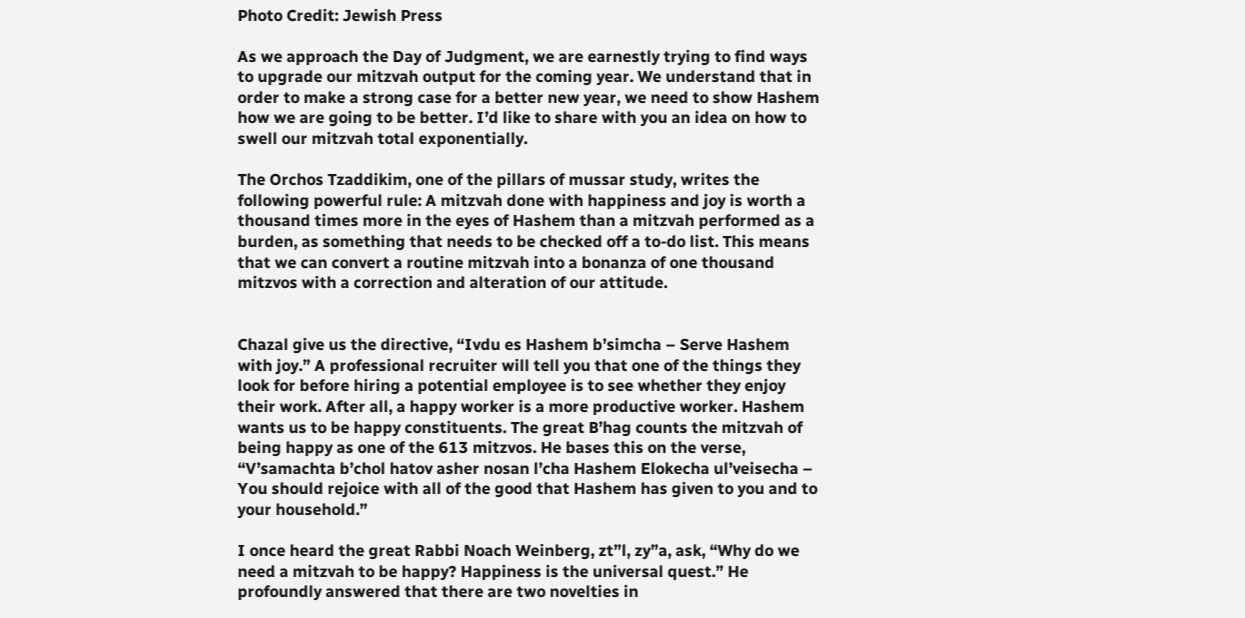Photo Credit: Jewish Press

As we approach the Day of Judgment, we are earnestly trying to find ways to upgrade our mitzvah output for the coming year. We understand that in order to make a strong case for a better new year, we need to show Hashem how we are going to be better. I’d like to share with you an idea on how to swell our mitzvah total exponentially.

The Orchos Tzaddikim, one of the pillars of mussar study, writes the following powerful rule: A mitzvah done with happiness and joy is worth a thousand times more in the eyes of Hashem than a mitzvah performed as a burden, as something that needs to be checked off a to-do list. This means that we can convert a routine mitzvah into a bonanza of one thousand mitzvos with a correction and alteration of our attitude.


Chazal give us the directive, “Ivdu es Hashem b’simcha – Serve Hashem with joy.” A professional recruiter will tell you that one of the things they look for before hiring a potential employee is to see whether they enjoy their work. After all, a happy worker is a more productive worker. Hashem wants us to be happy constituents. The great B’hag counts the mitzvah of being happy as one of the 613 mitzvos. He bases this on the verse, “V’samachta b’chol hatov asher nosan l’cha Hashem Elokecha ul’veisecha – You should rejoice with all of the good that Hashem has given to you and to your household.”

I once heard the great Rabbi Noach Weinberg, zt”l, zy”a, ask, “Why do we need a mitzvah to be happy? Happiness is the universal quest.” He profoundly answered that there are two novelties in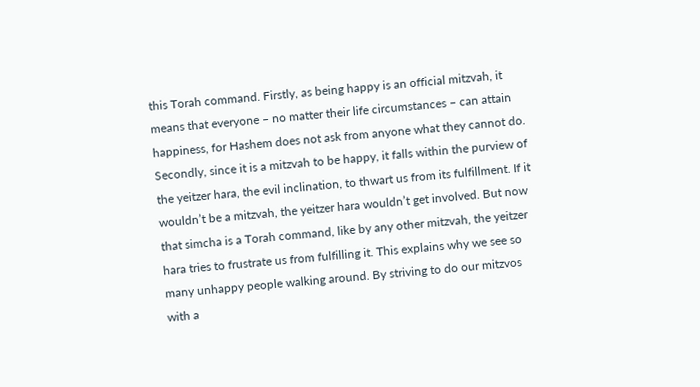this Torah command. Firstly, as being happy is an official mitzvah, it means that everyone – no matter their life circumstances – can attain happiness, for Hashem does not ask from anyone what they cannot do. Secondly, since it is a mitzvah to be happy, it falls within the purview of the yeitzer hara, the evil inclination, to thwart us from its fulfillment. If it wouldn’t be a mitzvah, the yeitzer hara wouldn’t get involved. But now that simcha is a Torah command, like by any other mitzvah, the yeitzer hara tries to frustrate us from fulfilling it. This explains why we see so many unhappy people walking around. By striving to do our mitzvos with a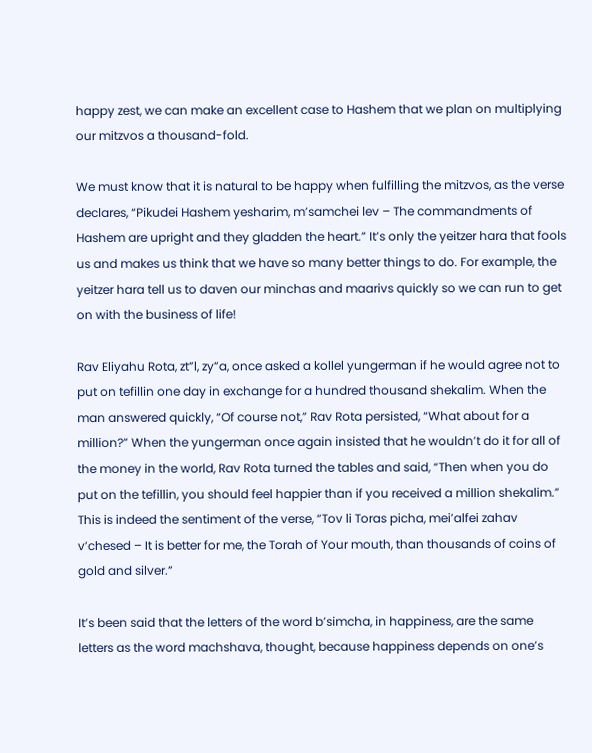happy zest, we can make an excellent case to Hashem that we plan on multiplying our mitzvos a thousand-fold.

We must know that it is natural to be happy when fulfilling the mitzvos, as the verse declares, “Pikudei Hashem yesharim, m’samchei lev – The commandments of Hashem are upright and they gladden the heart.” It’s only the yeitzer hara that fools us and makes us think that we have so many better things to do. For example, the yeitzer hara tell us to daven our minchas and maarivs quickly so we can run to get on with the business of life!

Rav Eliyahu Rota, zt”l, zy”a, once asked a kollel yungerman if he would agree not to put on tefillin one day in exchange for a hundred thousand shekalim. When the man answered quickly, “Of course not,” Rav Rota persisted, “What about for a million?” When the yungerman once again insisted that he wouldn’t do it for all of the money in the world, Rav Rota turned the tables and said, “Then when you do put on the tefillin, you should feel happier than if you received a million shekalim.” This is indeed the sentiment of the verse, “Tov li Toras picha, mei’alfei zahav v’chesed – It is better for me, the Torah of Your mouth, than thousands of coins of gold and silver.”

It’s been said that the letters of the word b’simcha, in happiness, are the same letters as the word machshava, thought, because happiness depends on one’s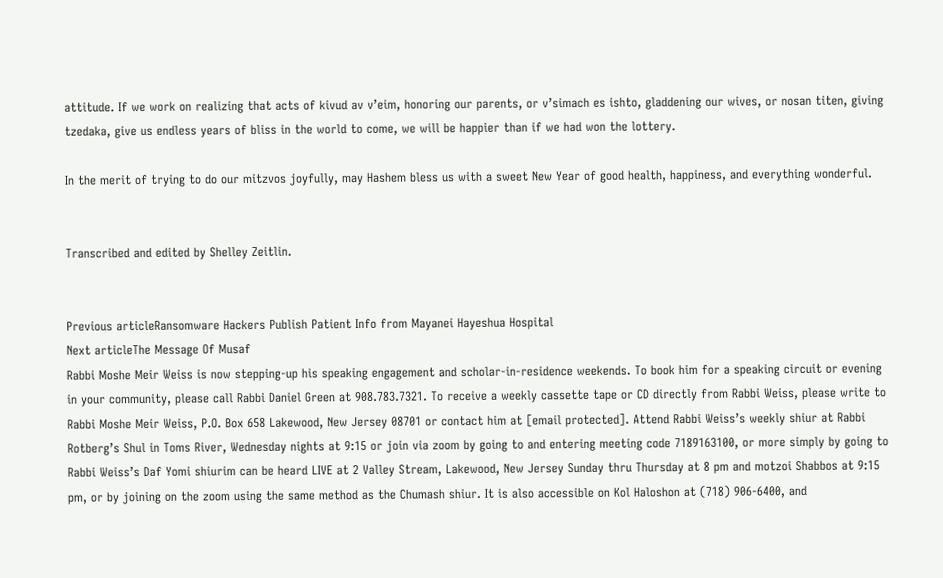attitude. If we work on realizing that acts of kivud av v’eim, honoring our parents, or v’simach es ishto, gladdening our wives, or nosan titen, giving tzedaka, give us endless years of bliss in the world to come, we will be happier than if we had won the lottery.

In the merit of trying to do our mitzvos joyfully, may Hashem bless us with a sweet New Year of good health, happiness, and everything wonderful.


Transcribed and edited by Shelley Zeitlin.


Previous articleRansomware Hackers Publish Patient Info from Mayanei Hayeshua Hospital
Next articleThe Message Of Musaf
Rabbi Moshe Meir Weiss is now stepping-up his speaking engagement and scholar-in-residence weekends. To book him for a speaking circuit or evening in your community, please call Rabbi Daniel Green at 908.783.7321. To receive a weekly cassette tape or CD directly from Rabbi Weiss, please write to Rabbi Moshe Meir Weiss, P.O. Box 658 Lakewood, New Jersey 08701 or contact him at [email protected]. Attend Rabbi Weiss’s weekly shiur at Rabbi Rotberg’s Shul in Toms River, Wednesday nights at 9:15 or join via zoom by going to and entering meeting code 7189163100, or more simply by going to Rabbi Weiss’s Daf Yomi shiurim can be heard LIVE at 2 Valley Stream, Lakewood, New Jersey Sunday thru Thursday at 8 pm and motzoi Shabbos at 9:15 pm, or by joining on the zoom using the same method as the Chumash shiur. It is also accessible on Kol Haloshon at (718) 906-6400, and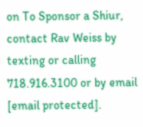on To Sponsor a Shiur, contact Rav Weiss by texting or calling 718.916.3100 or by email [email protected].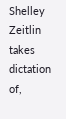Shelley Zeitlin takes dictation of,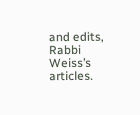and edits, Rabbi Weiss’s articles.